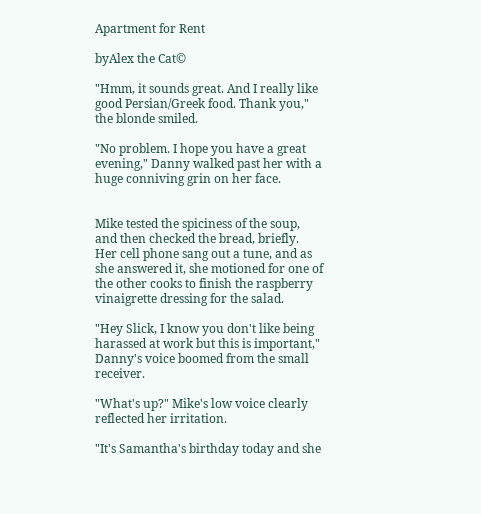Apartment for Rent

byAlex the Cat©

"Hmm, it sounds great. And I really like good Persian/Greek food. Thank you," the blonde smiled.

"No problem. I hope you have a great evening," Danny walked past her with a huge conniving grin on her face.


Mike tested the spiciness of the soup, and then checked the bread, briefly. Her cell phone sang out a tune, and as she answered it, she motioned for one of the other cooks to finish the raspberry vinaigrette dressing for the salad.

"Hey Slick, I know you don't like being harassed at work but this is important," Danny's voice boomed from the small receiver.

"What's up?" Mike's low voice clearly reflected her irritation.

"It's Samantha's birthday today and she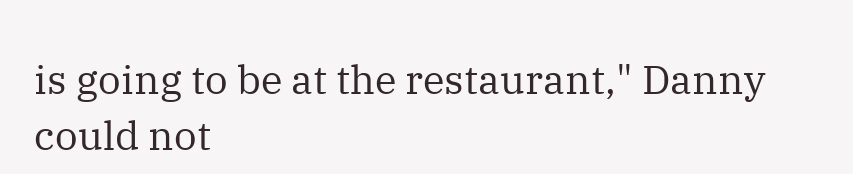is going to be at the restaurant," Danny could not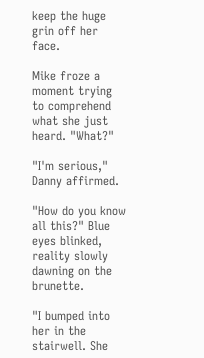keep the huge grin off her face.

Mike froze a moment trying to comprehend what she just heard. "What?"

"I'm serious," Danny affirmed.

"How do you know all this?" Blue eyes blinked, reality slowly dawning on the brunette.

"I bumped into her in the stairwell. She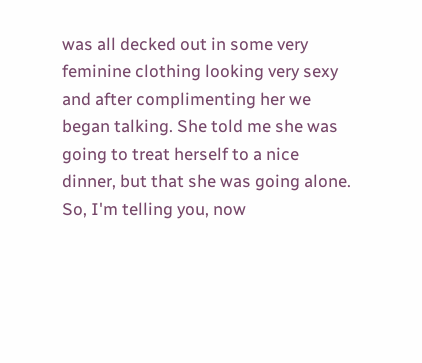was all decked out in some very feminine clothing looking very sexy and after complimenting her we began talking. She told me she was going to treat herself to a nice dinner, but that she was going alone. So, I'm telling you, now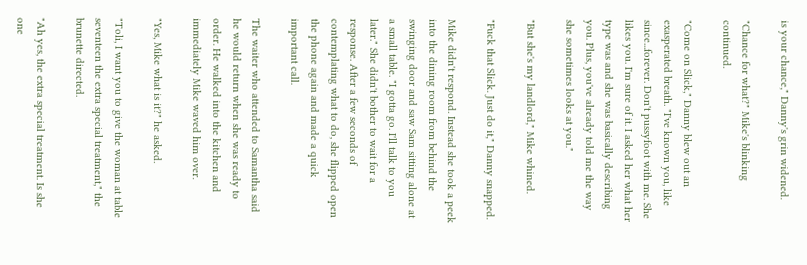is your chance," Danny's grin widened.

"Chance for what?" Mike's blinking continued.

"Come on Slick," Danny blew out an exasperated breath. "I've known you, like since...forever. Don't pussyfoot with me. She likes you. I'm sure of it. I asked her what her type was and she was basically describing you. Plus, you've already told me the way she sometimes looks at you."

"But she's my landlord," Mike whined.

"Fuck that Slick. Just do it," Danny snapped.

Mike didn't respond. Instead she took a peek into the dining room from behind the swinging door and saw Sam sitting alone at a small table. "I gotta go. I'll talk to you later." She didn't bother to wait for a response. After a few seconds of contemplating what to do, she flipped open the phone again and made a quick important call.

The waiter who attended to Samantha said he would return when she was ready to order. He walked into the kitchen and immediately Mike waved him over.

"Yes, Mike what is it?" he asked.

"Toli, I want you to give the woman at table seventeen the extra special treatment," the brunette directed.

"Ah yes, the extra special treatment. Is she one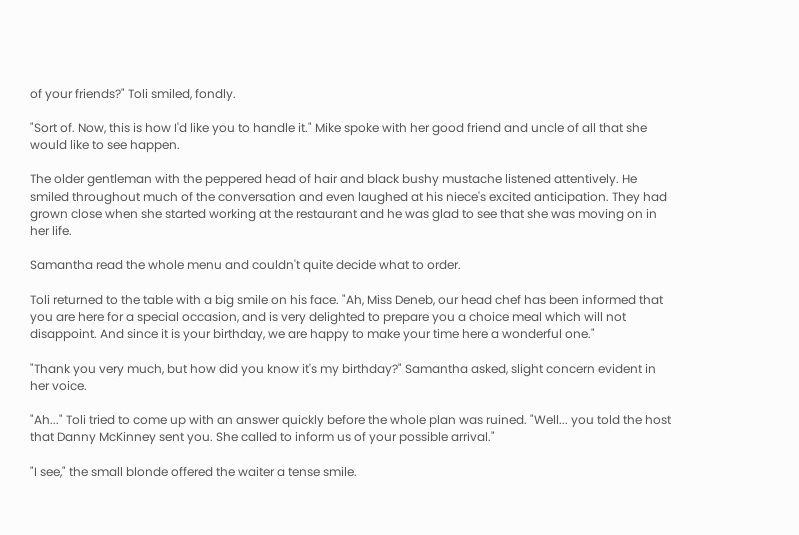of your friends?" Toli smiled, fondly.

"Sort of. Now, this is how I'd like you to handle it." Mike spoke with her good friend and uncle of all that she would like to see happen.

The older gentleman with the peppered head of hair and black bushy mustache listened attentively. He smiled throughout much of the conversation and even laughed at his niece's excited anticipation. They had grown close when she started working at the restaurant and he was glad to see that she was moving on in her life.

Samantha read the whole menu and couldn't quite decide what to order.

Toli returned to the table with a big smile on his face. "Ah, Miss Deneb, our head chef has been informed that you are here for a special occasion, and is very delighted to prepare you a choice meal which will not disappoint. And since it is your birthday, we are happy to make your time here a wonderful one."

"Thank you very much, but how did you know it's my birthday?" Samantha asked, slight concern evident in her voice.

"Ah..." Toli tried to come up with an answer quickly before the whole plan was ruined. "Well... you told the host that Danny McKinney sent you. She called to inform us of your possible arrival."

"I see," the small blonde offered the waiter a tense smile.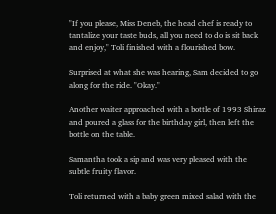"If you please, Miss Deneb, the head chef is ready to tantalize your taste buds, all you need to do is sit back and enjoy," Toli finished with a flourished bow.

Surprised at what she was hearing, Sam decided to go along for the ride. "Okay."

Another waiter approached with a bottle of 1993 Shiraz and poured a glass for the birthday girl, then left the bottle on the table.

Samantha took a sip and was very pleased with the subtle fruity flavor.

Toli returned with a baby green mixed salad with the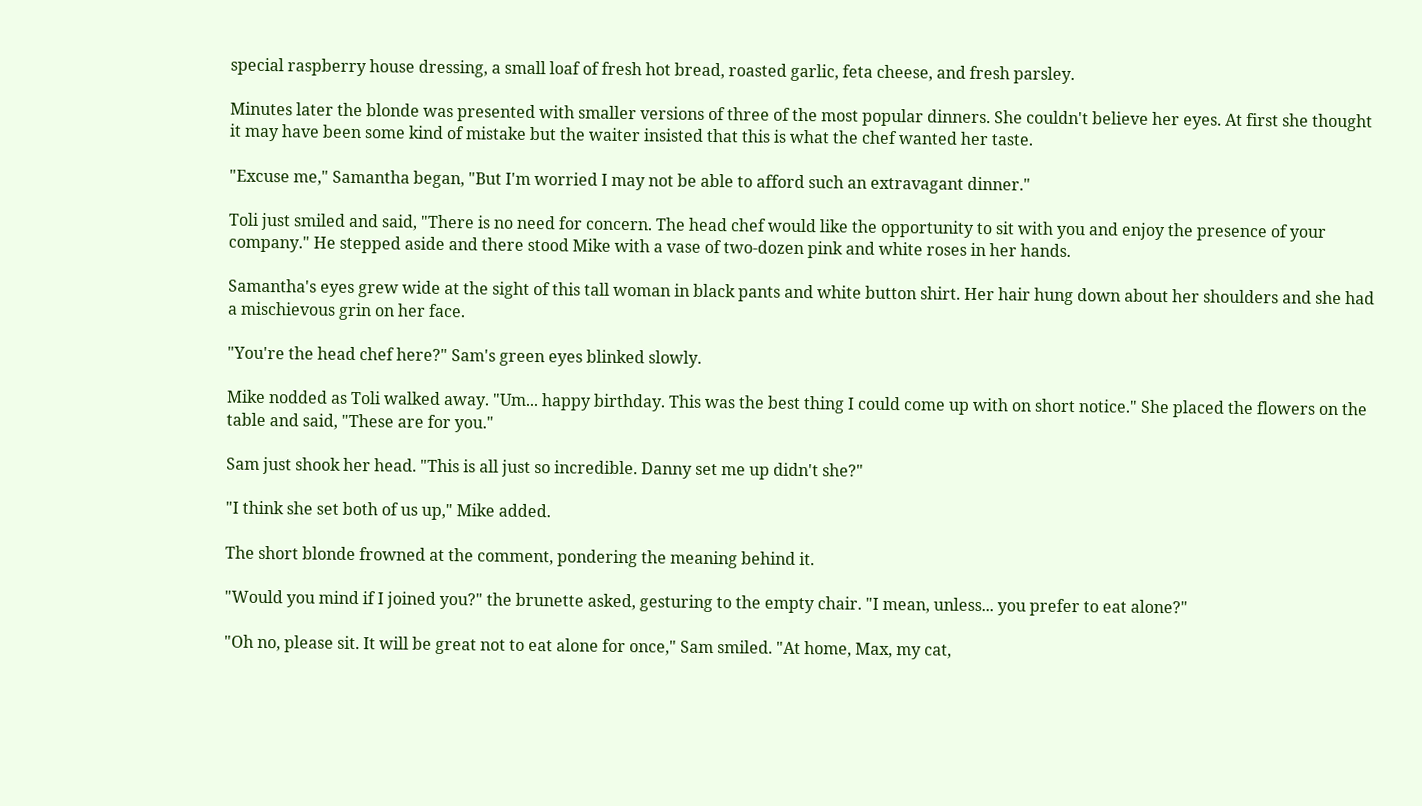special raspberry house dressing, a small loaf of fresh hot bread, roasted garlic, feta cheese, and fresh parsley.

Minutes later the blonde was presented with smaller versions of three of the most popular dinners. She couldn't believe her eyes. At first she thought it may have been some kind of mistake but the waiter insisted that this is what the chef wanted her taste.

"Excuse me," Samantha began, "But I'm worried I may not be able to afford such an extravagant dinner."

Toli just smiled and said, "There is no need for concern. The head chef would like the opportunity to sit with you and enjoy the presence of your company." He stepped aside and there stood Mike with a vase of two-dozen pink and white roses in her hands.

Samantha's eyes grew wide at the sight of this tall woman in black pants and white button shirt. Her hair hung down about her shoulders and she had a mischievous grin on her face.

"You're the head chef here?" Sam's green eyes blinked slowly.

Mike nodded as Toli walked away. "Um... happy birthday. This was the best thing I could come up with on short notice." She placed the flowers on the table and said, "These are for you."

Sam just shook her head. "This is all just so incredible. Danny set me up didn't she?"

"I think she set both of us up," Mike added.

The short blonde frowned at the comment, pondering the meaning behind it.

"Would you mind if I joined you?" the brunette asked, gesturing to the empty chair. "I mean, unless... you prefer to eat alone?"

"Oh no, please sit. It will be great not to eat alone for once," Sam smiled. "At home, Max, my cat,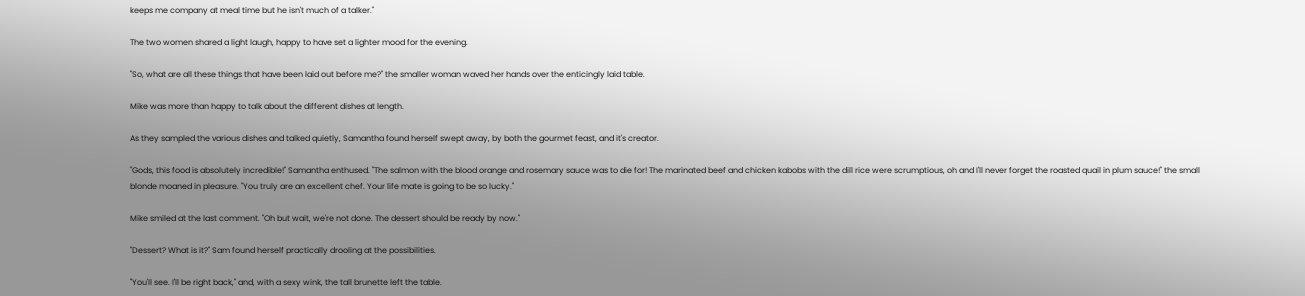keeps me company at meal time but he isn't much of a talker."

The two women shared a light laugh, happy to have set a lighter mood for the evening.

"So, what are all these things that have been laid out before me?" the smaller woman waved her hands over the enticingly laid table.

Mike was more than happy to talk about the different dishes at length.

As they sampled the various dishes and talked quietly, Samantha found herself swept away, by both the gourmet feast, and it's creator.

"Gods, this food is absolutely incredible!" Samantha enthused. "The salmon with the blood orange and rosemary sauce was to die for! The marinated beef and chicken kabobs with the dill rice were scrumptious, oh and I'll never forget the roasted quail in plum sauce!" the small blonde moaned in pleasure. "You truly are an excellent chef. Your life mate is going to be so lucky."

Mike smiled at the last comment. "Oh but wait, we're not done. The dessert should be ready by now."

"Dessert? What is it?" Sam found herself practically drooling at the possibilities.

"You'll see. I'll be right back," and, with a sexy wink, the tall brunette left the table.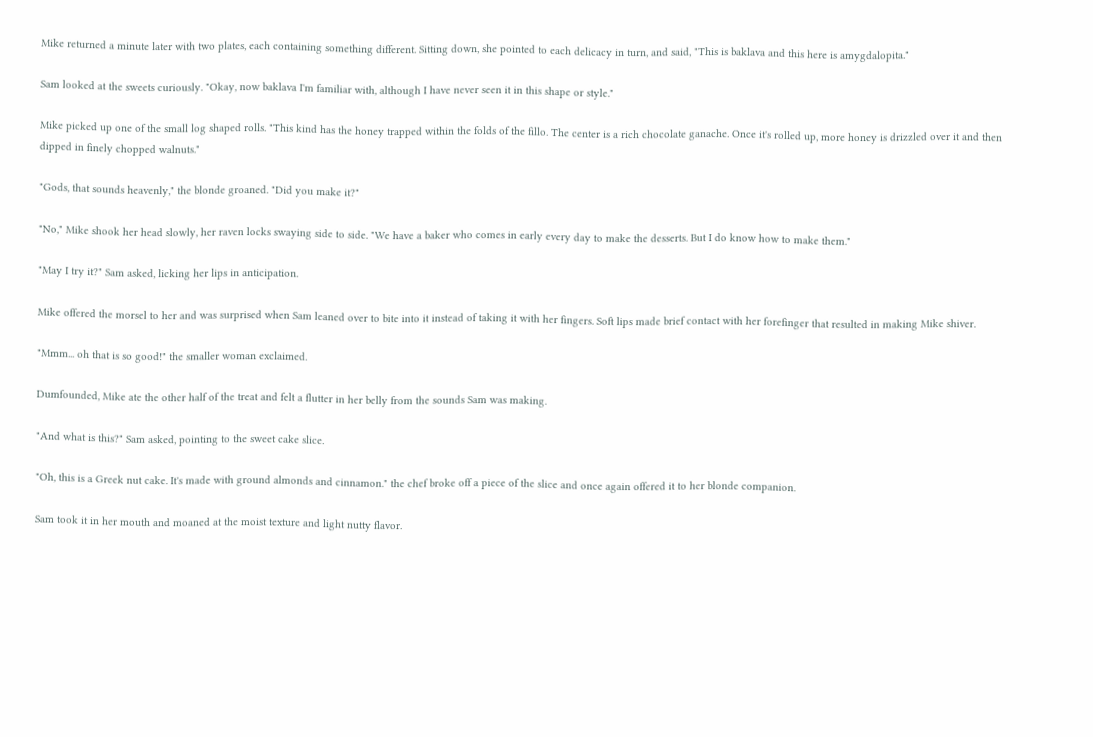Mike returned a minute later with two plates, each containing something different. Sitting down, she pointed to each delicacy in turn, and said, "This is baklava and this here is amygdalopita."

Sam looked at the sweets curiously. "Okay, now baklava I'm familiar with, although I have never seen it in this shape or style."

Mike picked up one of the small log shaped rolls. "This kind has the honey trapped within the folds of the fillo. The center is a rich chocolate ganache. Once it's rolled up, more honey is drizzled over it and then dipped in finely chopped walnuts."

"Gods, that sounds heavenly," the blonde groaned. "Did you make it?"

"No," Mike shook her head slowly, her raven locks swaying side to side. "We have a baker who comes in early every day to make the desserts. But I do know how to make them."

"May I try it?" Sam asked, licking her lips in anticipation.

Mike offered the morsel to her and was surprised when Sam leaned over to bite into it instead of taking it with her fingers. Soft lips made brief contact with her forefinger that resulted in making Mike shiver.

"Mmm... oh that is so good!" the smaller woman exclaimed.

Dumfounded, Mike ate the other half of the treat and felt a flutter in her belly from the sounds Sam was making.

"And what is this?" Sam asked, pointing to the sweet cake slice.

"Oh, this is a Greek nut cake. It's made with ground almonds and cinnamon." the chef broke off a piece of the slice and once again offered it to her blonde companion.

Sam took it in her mouth and moaned at the moist texture and light nutty flavor.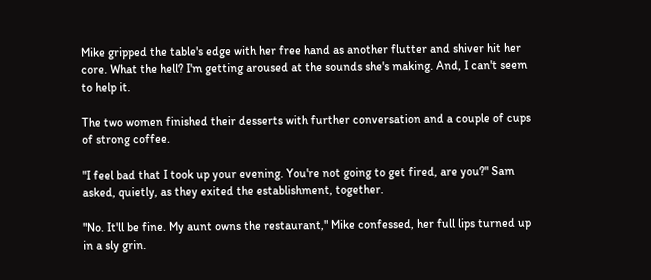Mike gripped the table's edge with her free hand as another flutter and shiver hit her core. What the hell? I'm getting aroused at the sounds she's making. And, I can't seem to help it.

The two women finished their desserts with further conversation and a couple of cups of strong coffee.

"I feel bad that I took up your evening. You're not going to get fired, are you?" Sam asked, quietly, as they exited the establishment, together.

"No. It'll be fine. My aunt owns the restaurant," Mike confessed, her full lips turned up in a sly grin.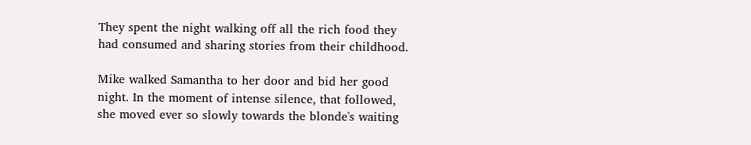They spent the night walking off all the rich food they had consumed and sharing stories from their childhood.

Mike walked Samantha to her door and bid her good night. In the moment of intense silence, that followed, she moved ever so slowly towards the blonde's waiting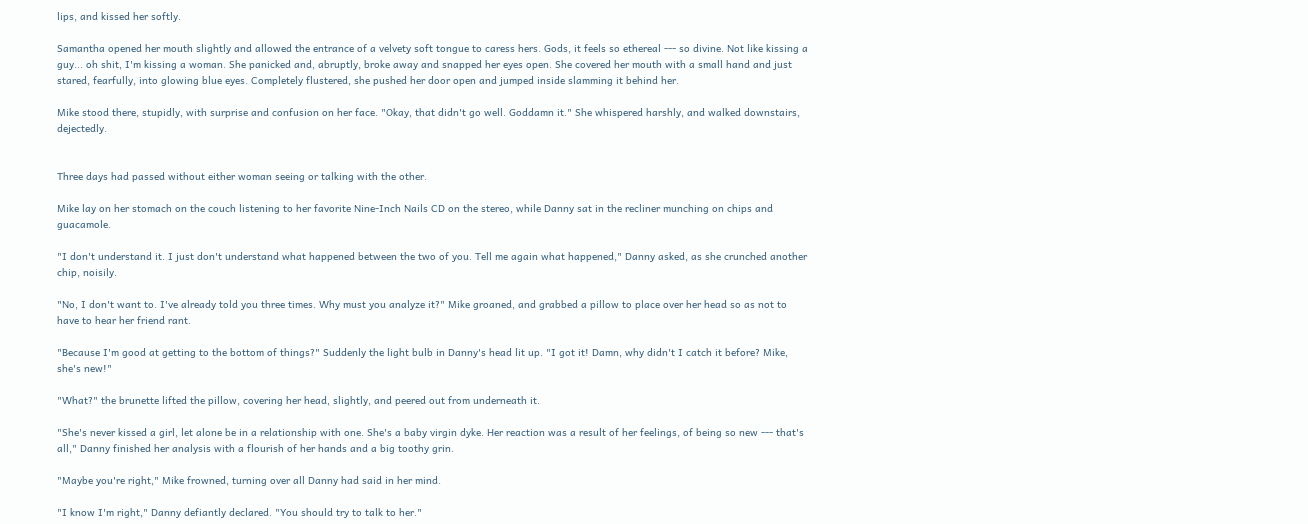lips, and kissed her softly.

Samantha opened her mouth slightly and allowed the entrance of a velvety soft tongue to caress hers. Gods, it feels so ethereal --- so divine. Not like kissing a guy... oh shit, I'm kissing a woman. She panicked and, abruptly, broke away and snapped her eyes open. She covered her mouth with a small hand and just stared, fearfully, into glowing blue eyes. Completely flustered, she pushed her door open and jumped inside slamming it behind her.

Mike stood there, stupidly, with surprise and confusion on her face. "Okay, that didn't go well. Goddamn it." She whispered harshly, and walked downstairs, dejectedly.


Three days had passed without either woman seeing or talking with the other.

Mike lay on her stomach on the couch listening to her favorite Nine-Inch Nails CD on the stereo, while Danny sat in the recliner munching on chips and guacamole.

"I don't understand it. I just don't understand what happened between the two of you. Tell me again what happened," Danny asked, as she crunched another chip, noisily.

"No, I don't want to. I've already told you three times. Why must you analyze it?" Mike groaned, and grabbed a pillow to place over her head so as not to have to hear her friend rant.

"Because I'm good at getting to the bottom of things?" Suddenly the light bulb in Danny's head lit up. "I got it! Damn, why didn't I catch it before? Mike, she's new!"

"What?" the brunette lifted the pillow, covering her head, slightly, and peered out from underneath it.

"She's never kissed a girl, let alone be in a relationship with one. She's a baby virgin dyke. Her reaction was a result of her feelings, of being so new --- that's all," Danny finished her analysis with a flourish of her hands and a big toothy grin.

"Maybe you're right," Mike frowned, turning over all Danny had said in her mind.

"I know I'm right," Danny defiantly declared. "You should try to talk to her."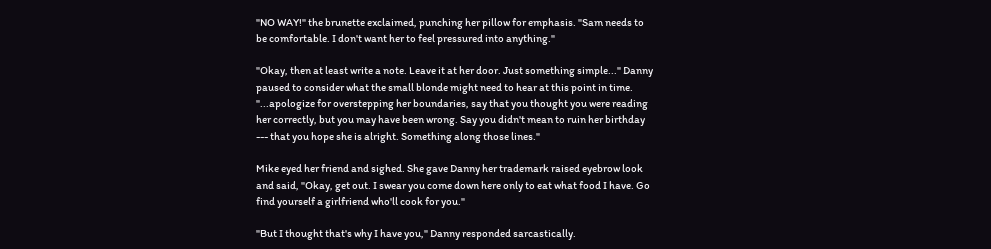"NO WAY!" the brunette exclaimed, punching her pillow for emphasis. "Sam needs to be comfortable. I don't want her to feel pressured into anything."

"Okay, then at least write a note. Leave it at her door. Just something simple..." Danny paused to consider what the small blonde might need to hear at this point in time. "...apologize for overstepping her boundaries, say that you thought you were reading her correctly, but you may have been wrong. Say you didn't mean to ruin her birthday --- that you hope she is alright. Something along those lines."

Mike eyed her friend and sighed. She gave Danny her trademark raised eyebrow look and said, "Okay, get out. I swear you come down here only to eat what food I have. Go find yourself a girlfriend who'll cook for you."

"But I thought that's why I have you," Danny responded sarcastically.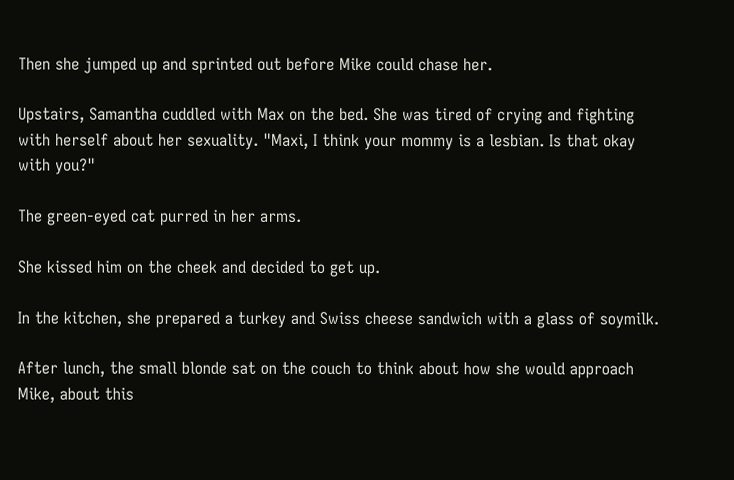Then she jumped up and sprinted out before Mike could chase her.

Upstairs, Samantha cuddled with Max on the bed. She was tired of crying and fighting with herself about her sexuality. "Maxi, I think your mommy is a lesbian. Is that okay with you?"

The green-eyed cat purred in her arms.

She kissed him on the cheek and decided to get up.

In the kitchen, she prepared a turkey and Swiss cheese sandwich with a glass of soymilk.

After lunch, the small blonde sat on the couch to think about how she would approach Mike, about this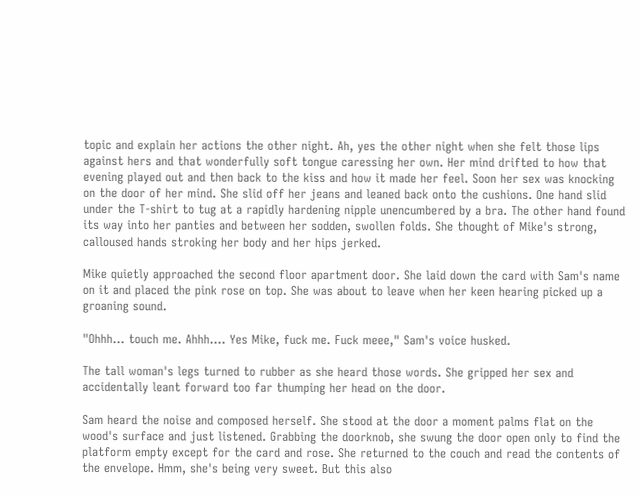topic and explain her actions the other night. Ah, yes the other night when she felt those lips against hers and that wonderfully soft tongue caressing her own. Her mind drifted to how that evening played out and then back to the kiss and how it made her feel. Soon her sex was knocking on the door of her mind. She slid off her jeans and leaned back onto the cushions. One hand slid under the T-shirt to tug at a rapidly hardening nipple unencumbered by a bra. The other hand found its way into her panties and between her sodden, swollen folds. She thought of Mike's strong, calloused hands stroking her body and her hips jerked.

Mike quietly approached the second floor apartment door. She laid down the card with Sam's name on it and placed the pink rose on top. She was about to leave when her keen hearing picked up a groaning sound.

"Ohhh... touch me. Ahhh.... Yes Mike, fuck me. Fuck meee," Sam's voice husked.

The tall woman's legs turned to rubber as she heard those words. She gripped her sex and accidentally leant forward too far thumping her head on the door.

Sam heard the noise and composed herself. She stood at the door a moment palms flat on the wood's surface and just listened. Grabbing the doorknob, she swung the door open only to find the platform empty except for the card and rose. She returned to the couch and read the contents of the envelope. Hmm, she's being very sweet. But this also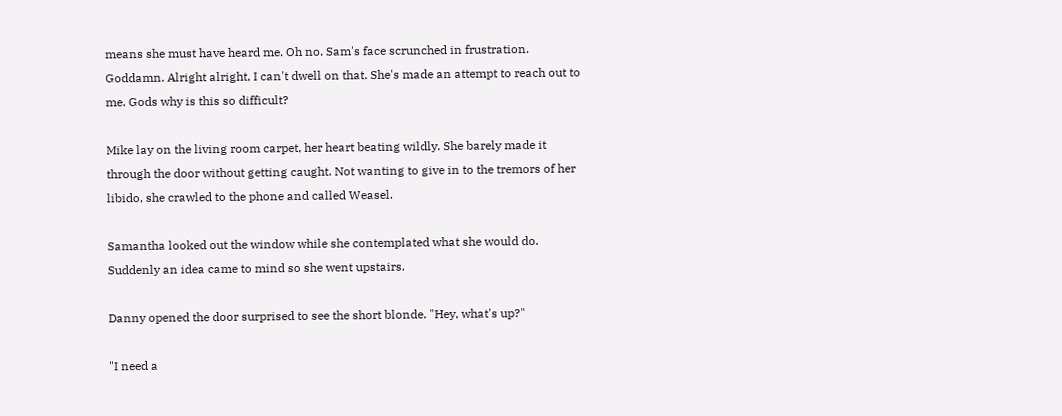means she must have heard me. Oh no. Sam's face scrunched in frustration. Goddamn. Alright alright, I can't dwell on that. She's made an attempt to reach out to me. Gods why is this so difficult?

Mike lay on the living room carpet, her heart beating wildly. She barely made it through the door without getting caught. Not wanting to give in to the tremors of her libido, she crawled to the phone and called Weasel.

Samantha looked out the window while she contemplated what she would do. Suddenly an idea came to mind so she went upstairs.

Danny opened the door surprised to see the short blonde. "Hey, what's up?"

"I need a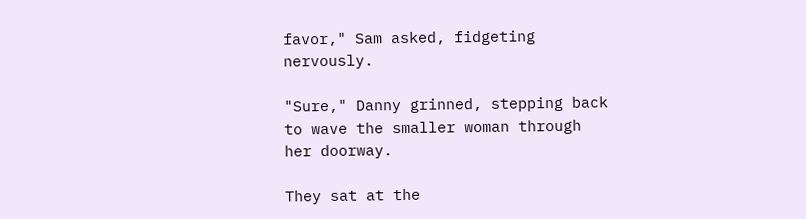favor," Sam asked, fidgeting nervously.

"Sure," Danny grinned, stepping back to wave the smaller woman through her doorway.

They sat at the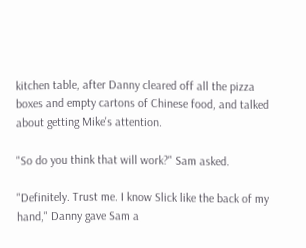kitchen table, after Danny cleared off all the pizza boxes and empty cartons of Chinese food, and talked about getting Mike's attention.

"So do you think that will work?" Sam asked.

"Definitely. Trust me. I know Slick like the back of my hand," Danny gave Sam a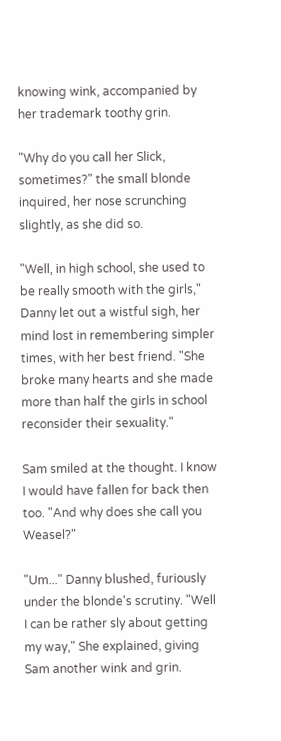knowing wink, accompanied by her trademark toothy grin.

"Why do you call her Slick, sometimes?" the small blonde inquired, her nose scrunching slightly, as she did so.

"Well, in high school, she used to be really smooth with the girls," Danny let out a wistful sigh, her mind lost in remembering simpler times, with her best friend. "She broke many hearts and she made more than half the girls in school reconsider their sexuality."

Sam smiled at the thought. I know I would have fallen for back then too. "And why does she call you Weasel?"

"Um..." Danny blushed, furiously under the blonde's scrutiny. "Well I can be rather sly about getting my way," She explained, giving Sam another wink and grin.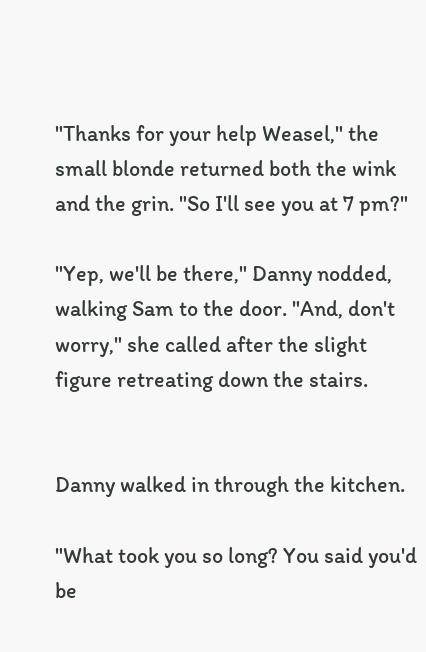"Thanks for your help Weasel," the small blonde returned both the wink and the grin. "So I'll see you at 7 pm?"

"Yep, we'll be there," Danny nodded, walking Sam to the door. "And, don't worry," she called after the slight figure retreating down the stairs.


Danny walked in through the kitchen.

"What took you so long? You said you'd be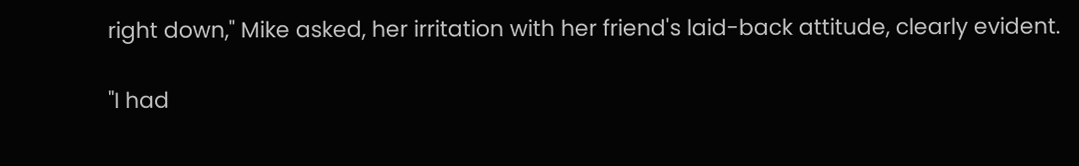right down," Mike asked, her irritation with her friend's laid-back attitude, clearly evident.

"I had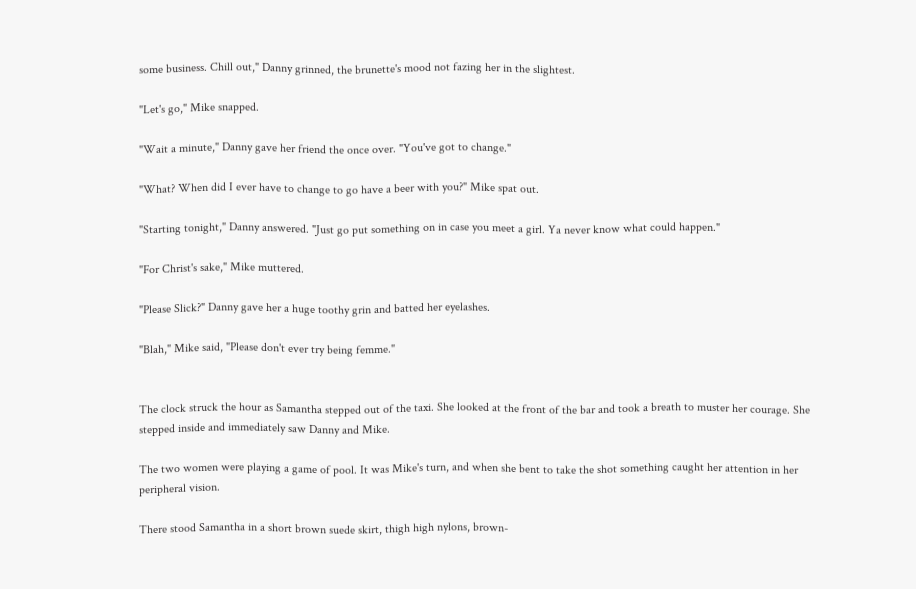some business. Chill out," Danny grinned, the brunette's mood not fazing her in the slightest.

"Let's go," Mike snapped.

"Wait a minute," Danny gave her friend the once over. "You've got to change."

"What? When did I ever have to change to go have a beer with you?" Mike spat out.

"Starting tonight," Danny answered. "Just go put something on in case you meet a girl. Ya never know what could happen."

"For Christ's sake," Mike muttered.

"Please Slick?" Danny gave her a huge toothy grin and batted her eyelashes.

"Blah," Mike said, "Please don't ever try being femme."


The clock struck the hour as Samantha stepped out of the taxi. She looked at the front of the bar and took a breath to muster her courage. She stepped inside and immediately saw Danny and Mike.

The two women were playing a game of pool. It was Mike's turn, and when she bent to take the shot something caught her attention in her peripheral vision.

There stood Samantha in a short brown suede skirt, thigh high nylons, brown-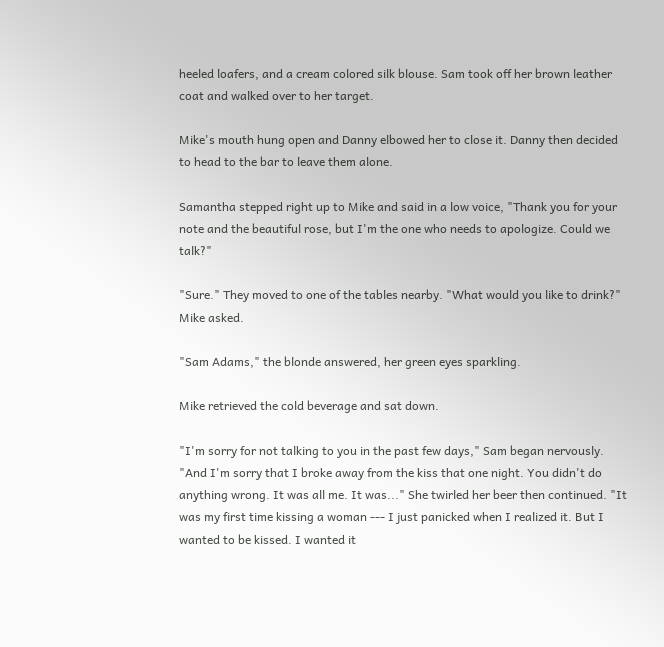heeled loafers, and a cream colored silk blouse. Sam took off her brown leather coat and walked over to her target.

Mike's mouth hung open and Danny elbowed her to close it. Danny then decided to head to the bar to leave them alone.

Samantha stepped right up to Mike and said in a low voice, "Thank you for your note and the beautiful rose, but I'm the one who needs to apologize. Could we talk?"

"Sure." They moved to one of the tables nearby. "What would you like to drink?" Mike asked.

"Sam Adams," the blonde answered, her green eyes sparkling.

Mike retrieved the cold beverage and sat down.

"I'm sorry for not talking to you in the past few days," Sam began nervously. "And I'm sorry that I broke away from the kiss that one night. You didn't do anything wrong. It was all me. It was..." She twirled her beer then continued. "It was my first time kissing a woman --- I just panicked when I realized it. But I wanted to be kissed. I wanted it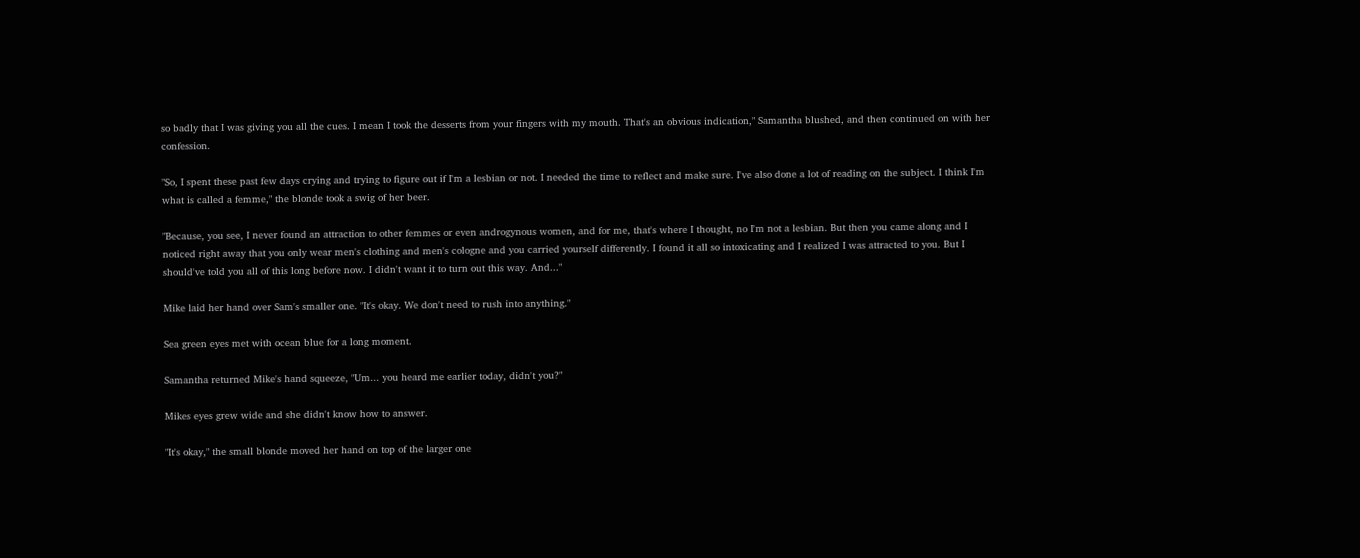so badly that I was giving you all the cues. I mean I took the desserts from your fingers with my mouth. That's an obvious indication," Samantha blushed, and then continued on with her confession.

"So, I spent these past few days crying and trying to figure out if I'm a lesbian or not. I needed the time to reflect and make sure. I've also done a lot of reading on the subject. I think I'm what is called a femme," the blonde took a swig of her beer.

"Because, you see, I never found an attraction to other femmes or even androgynous women, and for me, that's where I thought, no I'm not a lesbian. But then you came along and I noticed right away that you only wear men's clothing and men's cologne and you carried yourself differently. I found it all so intoxicating and I realized I was attracted to you. But I should've told you all of this long before now. I didn't want it to turn out this way. And..."

Mike laid her hand over Sam's smaller one. "It's okay. We don't need to rush into anything."

Sea green eyes met with ocean blue for a long moment.

Samantha returned Mike's hand squeeze, "Um... you heard me earlier today, didn't you?"

Mikes eyes grew wide and she didn't know how to answer.

"It's okay," the small blonde moved her hand on top of the larger one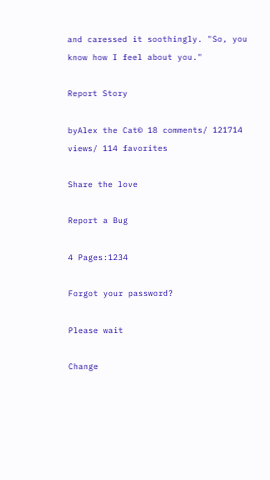and caressed it soothingly. "So, you know how I feel about you."

Report Story

byAlex the Cat© 18 comments/ 121714 views/ 114 favorites

Share the love

Report a Bug

4 Pages:1234

Forgot your password?

Please wait

Change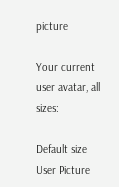picture

Your current user avatar, all sizes:

Default size User Picture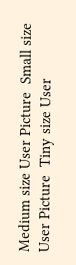Medium size User Picture  Small size User Picture  Tiny size User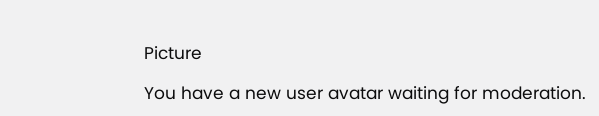Picture

You have a new user avatar waiting for moderation.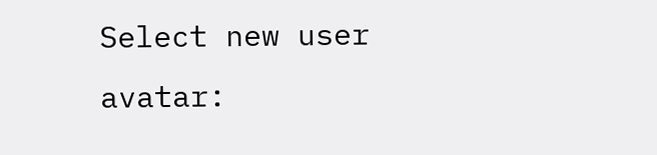Select new user avatar: